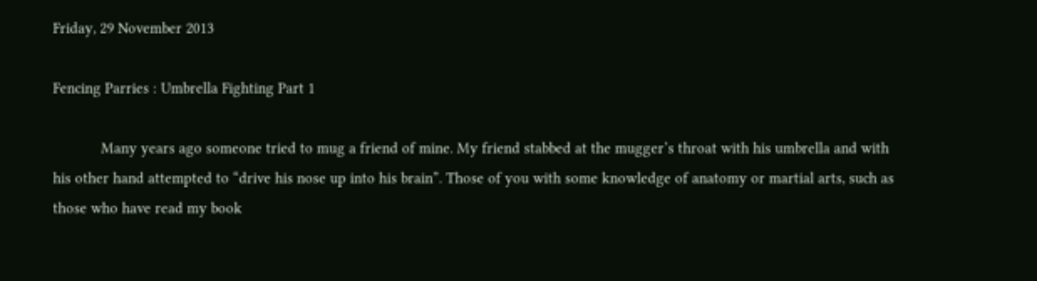Friday, 29 November 2013

Fencing Parries : Umbrella Fighting Part 1

            Many years ago someone tried to mug a friend of mine. My friend stabbed at the mugger’s throat with his umbrella and with his other hand attempted to “drive his nose up into his brain”. Those of you with some knowledge of anatomy or martial arts, such as those who have read my book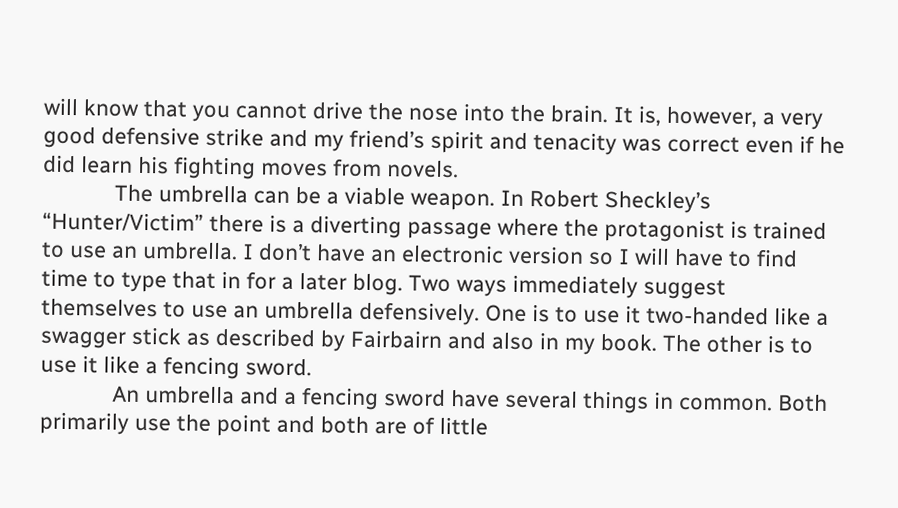will know that you cannot drive the nose into the brain. It is, however, a very good defensive strike and my friend’s spirit and tenacity was correct even if he did learn his fighting moves from novels.
            The umbrella can be a viable weapon. In Robert Sheckley’s  “Hunter/Victim” there is a diverting passage where the protagonist is trained to use an umbrella. I don’t have an electronic version so I will have to find time to type that in for a later blog. Two ways immediately suggest themselves to use an umbrella defensively. One is to use it two-handed like a swagger stick as described by Fairbairn and also in my book. The other is to use it like a fencing sword.
            An umbrella and a fencing sword have several things in common. Both primarily use the point and both are of little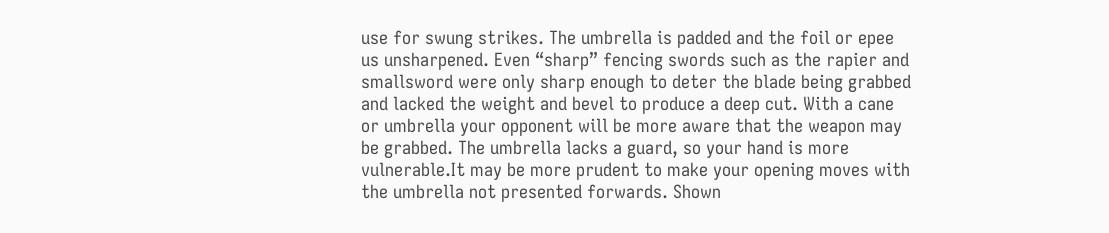use for swung strikes. The umbrella is padded and the foil or epee us unsharpened. Even “sharp” fencing swords such as the rapier and smallsword were only sharp enough to deter the blade being grabbed and lacked the weight and bevel to produce a deep cut. With a cane or umbrella your opponent will be more aware that the weapon may be grabbed. The umbrella lacks a guard, so your hand is more vulnerable.It may be more prudent to make your opening moves with the umbrella not presented forwards. Shown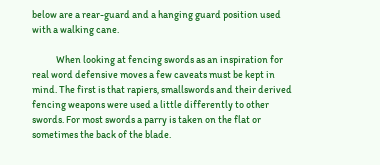below are a rear-guard and a hanging guard position used with a walking cane.

            When looking at fencing swords as an inspiration for real word defensive moves a few caveats must be kept in mind. The first is that rapiers, smallswords and their derived fencing weapons were used a little differently to other swords. For most swords a parry is taken on the flat or sometimes the back of the blade.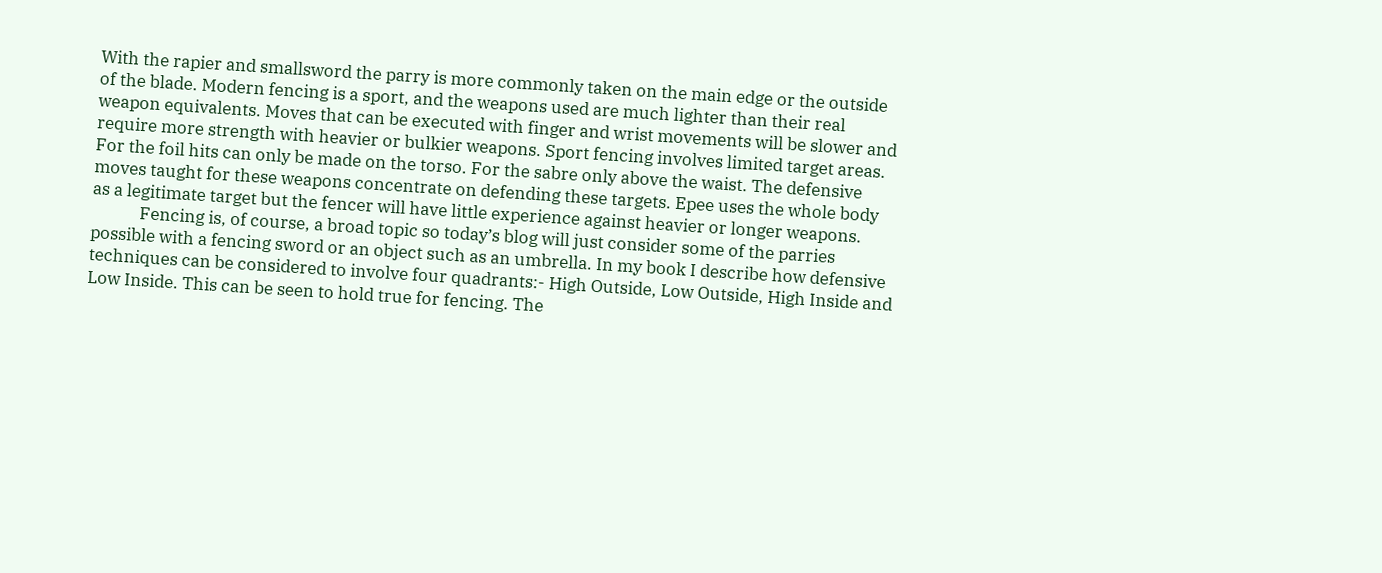With the rapier and smallsword the parry is more commonly taken on the main edge or the outside of the blade. Modern fencing is a sport, and the weapons used are much lighter than their real weapon equivalents. Moves that can be executed with finger and wrist movements will be slower and require more strength with heavier or bulkier weapons. Sport fencing involves limited target areas. For the foil hits can only be made on the torso. For the sabre only above the waist. The defensive moves taught for these weapons concentrate on defending these targets. Epee uses the whole body as a legitimate target but the fencer will have little experience against heavier or longer weapons.
            Fencing is, of course, a broad topic so today’s blog will just consider some of the parries possible with a fencing sword or an object such as an umbrella. In my book I describe how defensive techniques can be considered to involve four quadrants:- High Outside, Low Outside, High Inside and Low Inside. This can be seen to hold true for fencing. The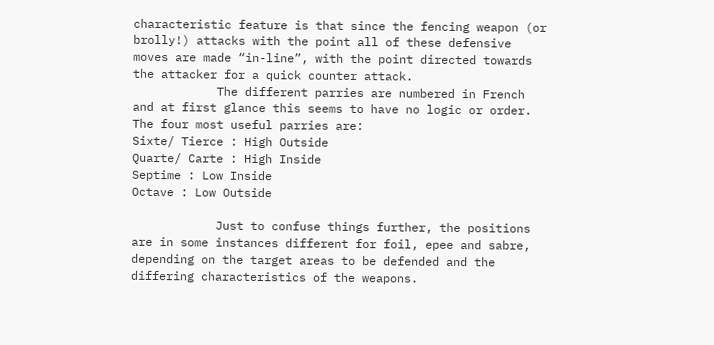characteristic feature is that since the fencing weapon (or brolly!) attacks with the point all of these defensive moves are made “in-line”, with the point directed towards the attacker for a quick counter attack.
            The different parries are numbered in French and at first glance this seems to have no logic or order. The four most useful parries are:
Sixte/ Tierce : High Outside
Quarte/ Carte : High Inside
Septime : Low Inside
Octave : Low Outside

            Just to confuse things further, the positions are in some instances different for foil, epee and sabre, depending on the target areas to be defended and the differing characteristics of the weapons.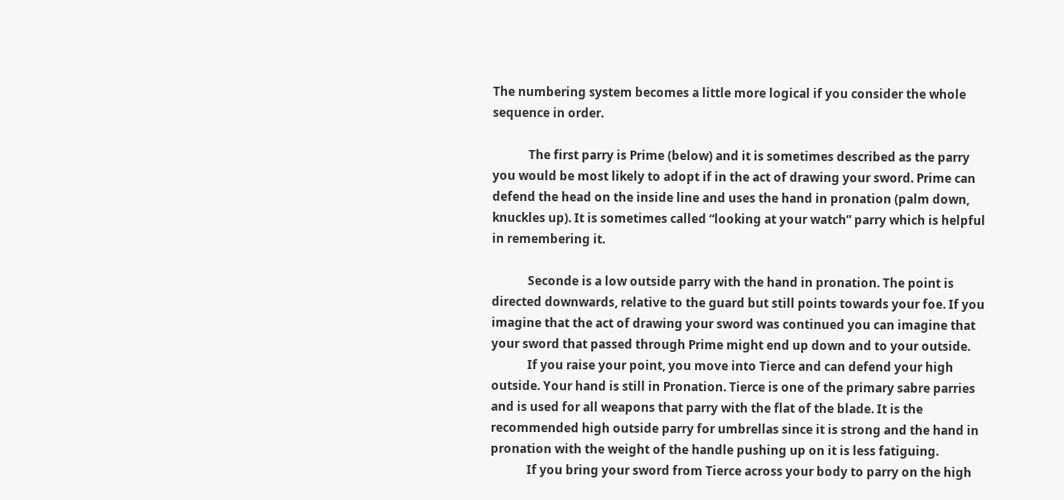The numbering system becomes a little more logical if you consider the whole sequence in order.

            The first parry is Prime (below) and it is sometimes described as the parry you would be most likely to adopt if in the act of drawing your sword. Prime can defend the head on the inside line and uses the hand in pronation (palm down, knuckles up). It is sometimes called “looking at your watch” parry which is helpful in remembering it.

            Seconde is a low outside parry with the hand in pronation. The point is directed downwards, relative to the guard but still points towards your foe. If you imagine that the act of drawing your sword was continued you can imagine that your sword that passed through Prime might end up down and to your outside.
            If you raise your point, you move into Tierce and can defend your high outside. Your hand is still in Pronation. Tierce is one of the primary sabre parries and is used for all weapons that parry with the flat of the blade. It is the recommended high outside parry for umbrellas since it is strong and the hand in pronation with the weight of the handle pushing up on it is less fatiguing.
            If you bring your sword from Tierce across your body to parry on the high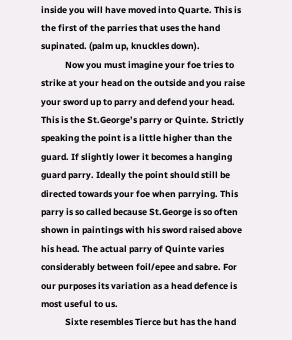inside you will have moved into Quarte. This is the first of the parries that uses the hand supinated. (palm up, knuckles down).
            Now you must imagine your foe tries to strike at your head on the outside and you raise your sword up to parry and defend your head. This is the St.George’s parry or Quinte. Strictly speaking the point is a little higher than the guard. If slightly lower it becomes a hanging guard parry. Ideally the point should still be directed towards your foe when parrying. This parry is so called because St.George is so often shown in paintings with his sword raised above his head. The actual parry of Quinte varies considerably between foil/epee and sabre. For our purposes its variation as a head defence is most useful to us.
            Sixte resembles Tierce but has the hand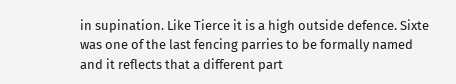in supination. Like Tierce it is a high outside defence. Sixte was one of the last fencing parries to be formally named and it reflects that a different part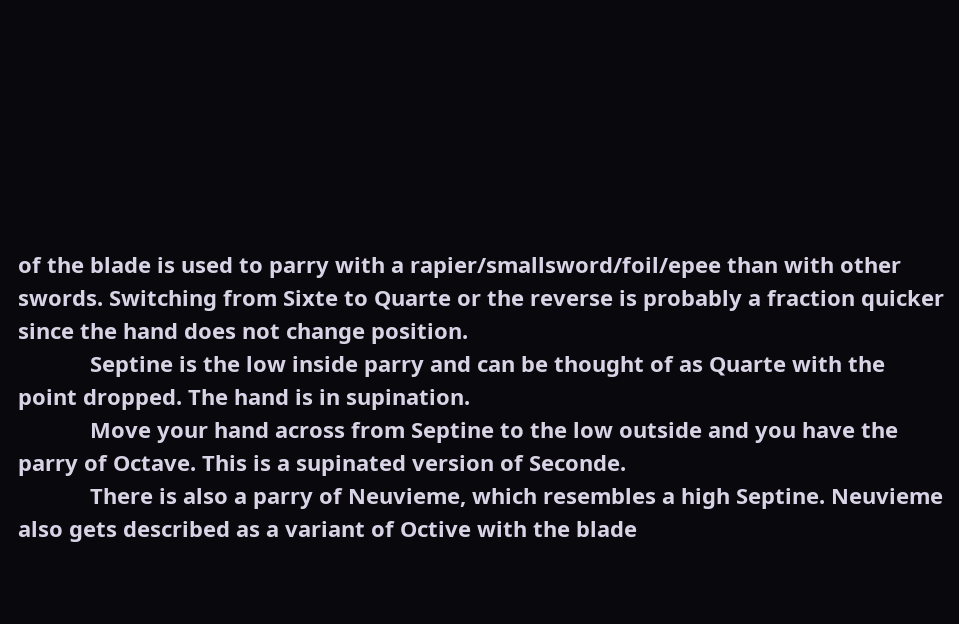of the blade is used to parry with a rapier/smallsword/foil/epee than with other swords. Switching from Sixte to Quarte or the reverse is probably a fraction quicker since the hand does not change position.
            Septine is the low inside parry and can be thought of as Quarte with the point dropped. The hand is in supination.
            Move your hand across from Septine to the low outside and you have the parry of Octave. This is a supinated version of Seconde.
            There is also a parry of Neuvieme, which resembles a high Septine. Neuvieme also gets described as a variant of Octive with the blade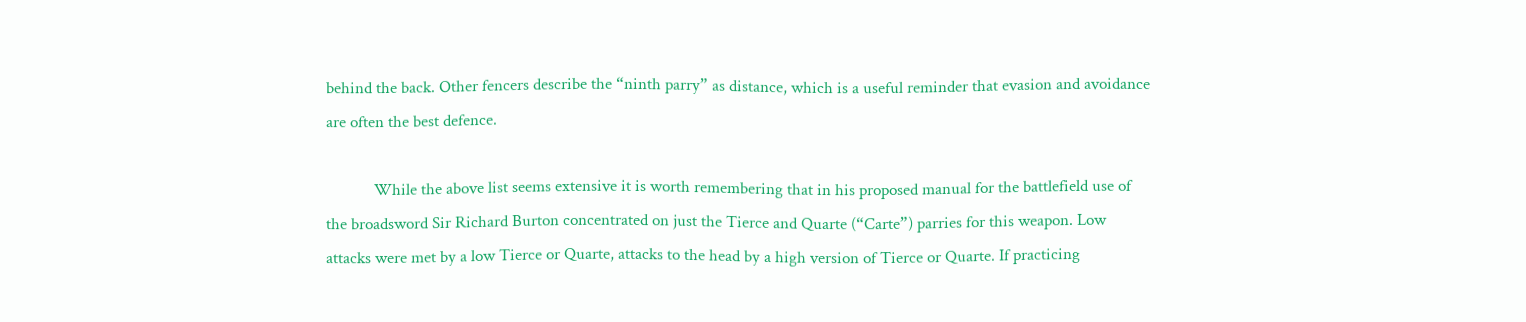behind the back. Other fencers describe the “ninth parry” as distance, which is a useful reminder that evasion and avoidance are often the best defence.

            While the above list seems extensive it is worth remembering that in his proposed manual for the battlefield use of the broadsword Sir Richard Burton concentrated on just the Tierce and Quarte (“Carte”) parries for this weapon. Low attacks were met by a low Tierce or Quarte, attacks to the head by a high version of Tierce or Quarte. If practicing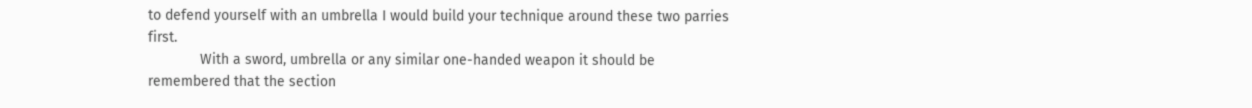to defend yourself with an umbrella I would build your technique around these two parries first.
             With a sword, umbrella or any similar one-handed weapon it should be remembered that the section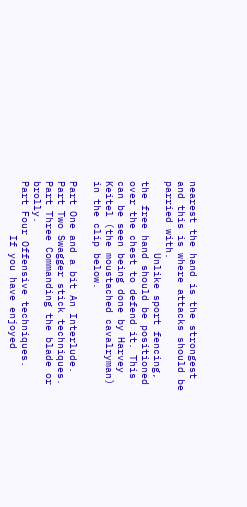nearest the hand is the strongest and this is where attacks should be parried with.
            Unlike sport fencing, the free hand should be positioned over the chest to defend it. This can be seen being done by Harvey Keitel (the moustached cavalryman) in the clip below.

Part One and a bit An Interlude.
Part Two Swagger stick techniques.
Part Three Commanding the blade or brolly.
Part Four Offensive techniques.
         If you have enjoyed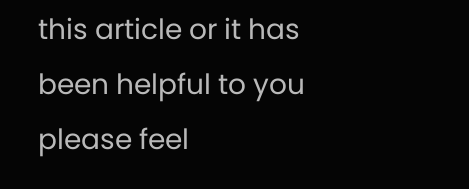this article or it has been helpful to you please feel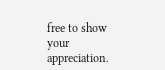free to show your appreciation.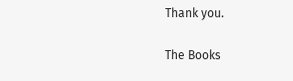Thank you.

The Books